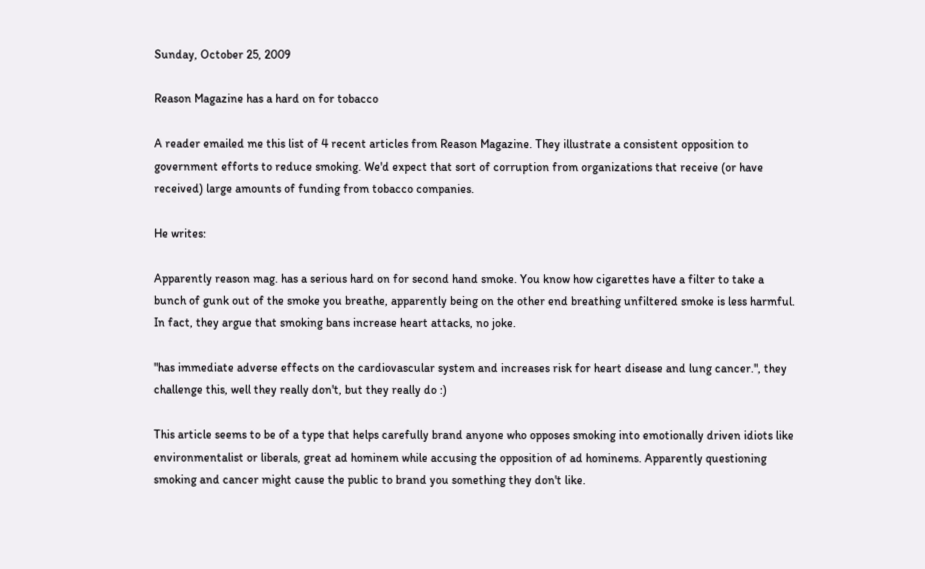Sunday, October 25, 2009

Reason Magazine has a hard on for tobacco

A reader emailed me this list of 4 recent articles from Reason Magazine. They illustrate a consistent opposition to government efforts to reduce smoking. We'd expect that sort of corruption from organizations that receive (or have received) large amounts of funding from tobacco companies.

He writes:

Apparently reason mag. has a serious hard on for second hand smoke. You know how cigarettes have a filter to take a bunch of gunk out of the smoke you breathe, apparently being on the other end breathing unfiltered smoke is less harmful. In fact, they argue that smoking bans increase heart attacks, no joke.

"has immediate adverse effects on the cardiovascular system and increases risk for heart disease and lung cancer.", they challenge this, well they really don't, but they really do :)

This article seems to be of a type that helps carefully brand anyone who opposes smoking into emotionally driven idiots like environmentalist or liberals, great ad hominem while accusing the opposition of ad hominems. Apparently questioning smoking and cancer might cause the public to brand you something they don't like.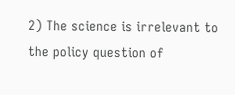2) The science is irrelevant to the policy question of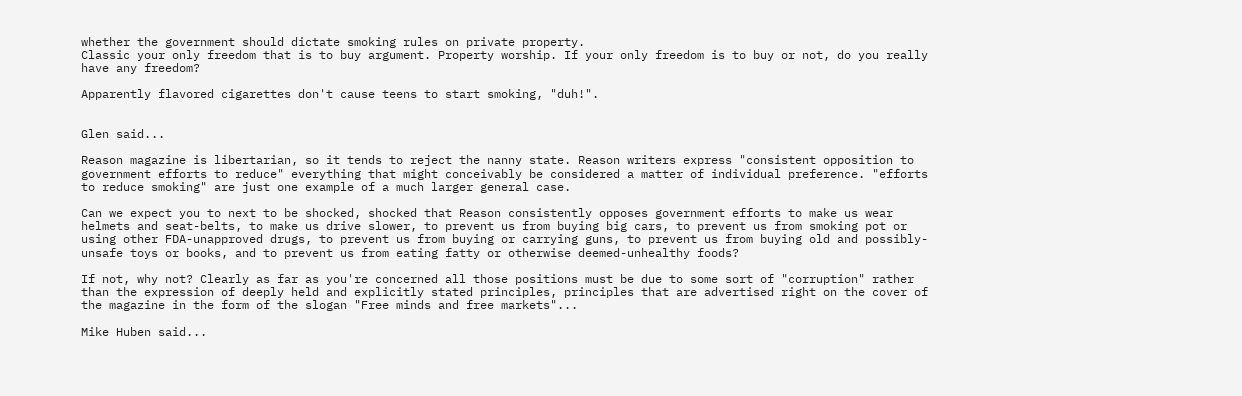whether the government should dictate smoking rules on private property.
Classic your only freedom that is to buy argument. Property worship. If your only freedom is to buy or not, do you really have any freedom?

Apparently flavored cigarettes don't cause teens to start smoking, "duh!".


Glen said...

Reason magazine is libertarian, so it tends to reject the nanny state. Reason writers express "consistent opposition to government efforts to reduce" everything that might conceivably be considered a matter of individual preference. "efforts to reduce smoking" are just one example of a much larger general case.

Can we expect you to next to be shocked, shocked that Reason consistently opposes government efforts to make us wear helmets and seat-belts, to make us drive slower, to prevent us from buying big cars, to prevent us from smoking pot or using other FDA-unapproved drugs, to prevent us from buying or carrying guns, to prevent us from buying old and possibly-unsafe toys or books, and to prevent us from eating fatty or otherwise deemed-unhealthy foods?

If not, why not? Clearly as far as you're concerned all those positions must be due to some sort of "corruption" rather than the expression of deeply held and explicitly stated principles, principles that are advertised right on the cover of the magazine in the form of the slogan "Free minds and free markets"...

Mike Huben said...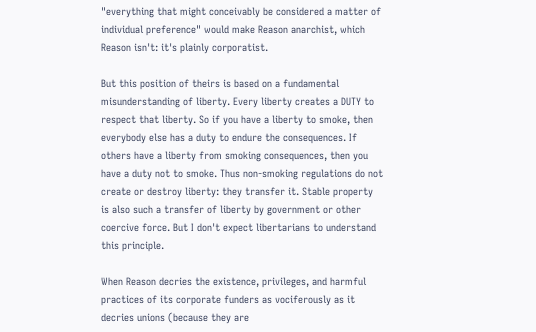"everything that might conceivably be considered a matter of individual preference" would make Reason anarchist, which Reason isn't: it's plainly corporatist.

But this position of theirs is based on a fundamental misunderstanding of liberty. Every liberty creates a DUTY to respect that liberty. So if you have a liberty to smoke, then everybody else has a duty to endure the consequences. If others have a liberty from smoking consequences, then you have a duty not to smoke. Thus non-smoking regulations do not create or destroy liberty: they transfer it. Stable property is also such a transfer of liberty by government or other coercive force. But I don't expect libertarians to understand this principle.

When Reason decries the existence, privileges, and harmful practices of its corporate funders as vociferously as it decries unions (because they are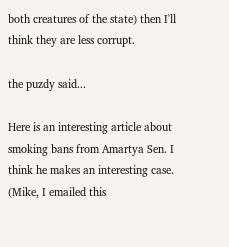both creatures of the state) then I'll think they are less corrupt.

the puzdy said...

Here is an interesting article about smoking bans from Amartya Sen. I think he makes an interesting case. (Mike, I emailed this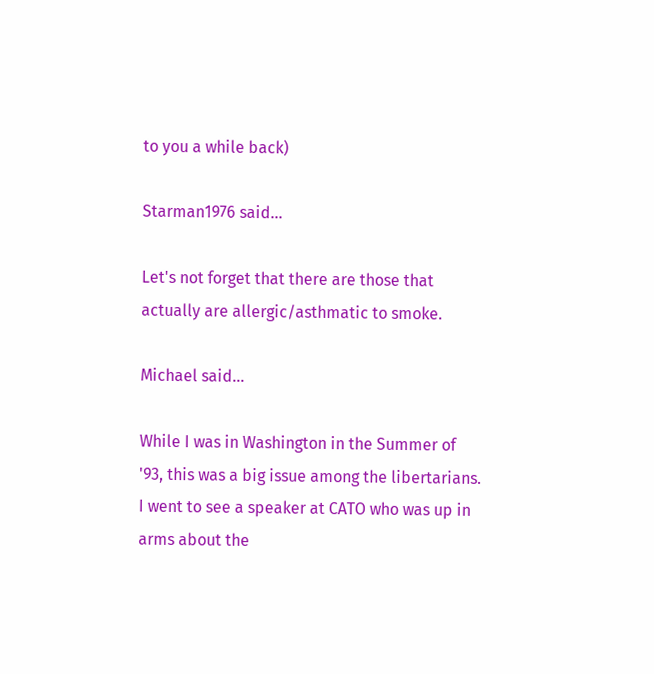to you a while back)

Starman1976 said...

Let's not forget that there are those that actually are allergic/asthmatic to smoke.

Michael said...

While I was in Washington in the Summer of '93, this was a big issue among the libertarians. I went to see a speaker at CATO who was up in arms about the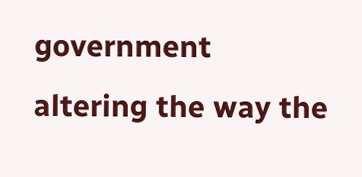government altering the way the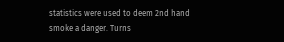statistics were used to deem 2nd hand smoke a danger. Turns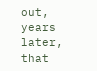out, years later, that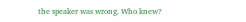the speaker was wrong. Who knew?